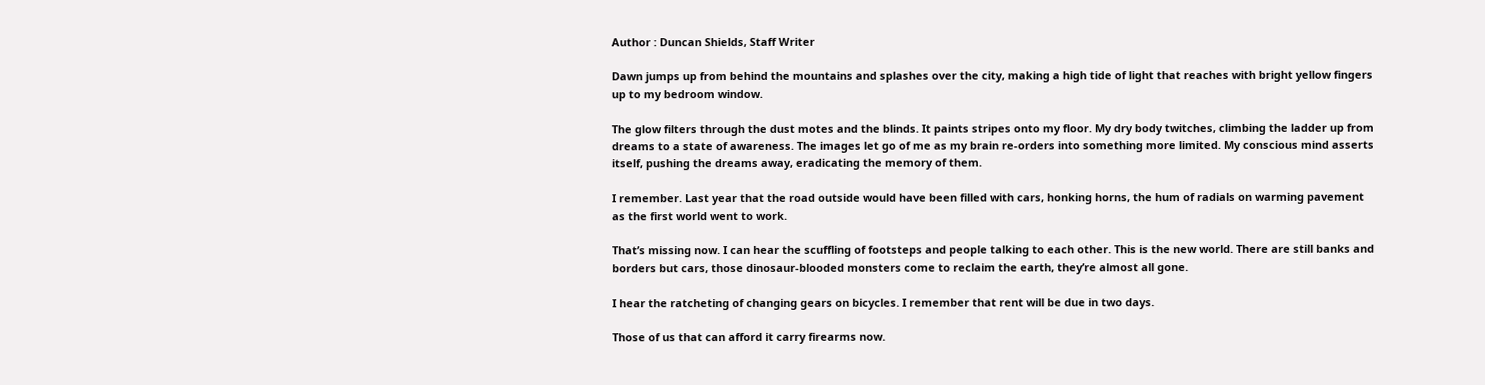Author : Duncan Shields, Staff Writer

Dawn jumps up from behind the mountains and splashes over the city, making a high tide of light that reaches with bright yellow fingers up to my bedroom window.

The glow filters through the dust motes and the blinds. It paints stripes onto my floor. My dry body twitches, climbing the ladder up from dreams to a state of awareness. The images let go of me as my brain re-orders into something more limited. My conscious mind asserts itself, pushing the dreams away, eradicating the memory of them.

I remember. Last year that the road outside would have been filled with cars, honking horns, the hum of radials on warming pavement as the first world went to work.

That’s missing now. I can hear the scuffling of footsteps and people talking to each other. This is the new world. There are still banks and borders but cars, those dinosaur-blooded monsters come to reclaim the earth, they’re almost all gone.

I hear the ratcheting of changing gears on bicycles. I remember that rent will be due in two days.

Those of us that can afford it carry firearms now.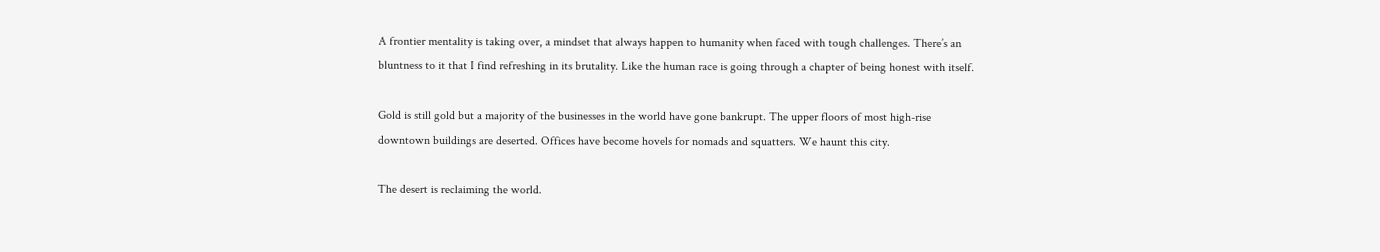A frontier mentality is taking over, a mindset that always happen to humanity when faced with tough challenges. There’s an bluntness to it that I find refreshing in its brutality. Like the human race is going through a chapter of being honest with itself.

Gold is still gold but a majority of the businesses in the world have gone bankrupt. The upper floors of most high-rise downtown buildings are deserted. Offices have become hovels for nomads and squatters. We haunt this city.

The desert is reclaiming the world.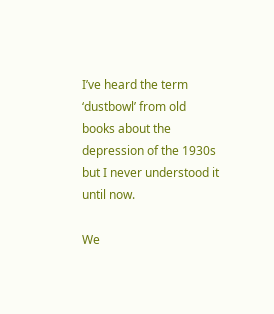I’ve heard the term ‘dustbowl’ from old books about the depression of the 1930s but I never understood it until now.

We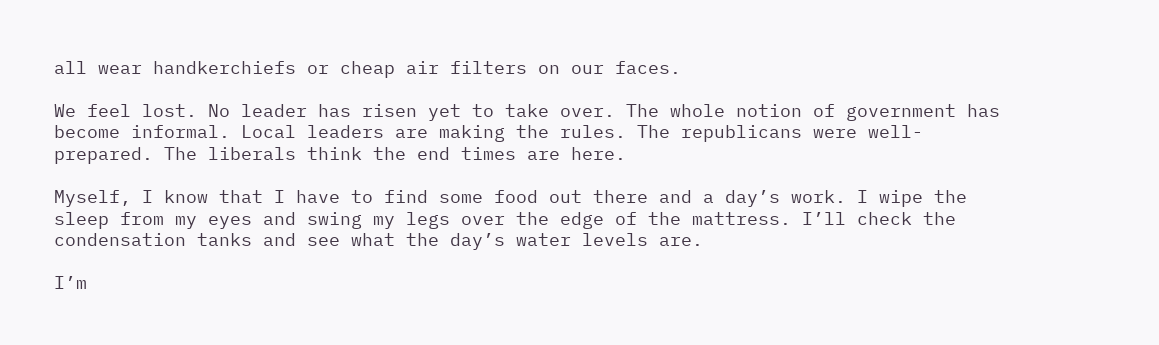all wear handkerchiefs or cheap air filters on our faces.

We feel lost. No leader has risen yet to take over. The whole notion of government has become informal. Local leaders are making the rules. The republicans were well-prepared. The liberals think the end times are here.

Myself, I know that I have to find some food out there and a day’s work. I wipe the sleep from my eyes and swing my legs over the edge of the mattress. I’ll check the condensation tanks and see what the day’s water levels are.

I’m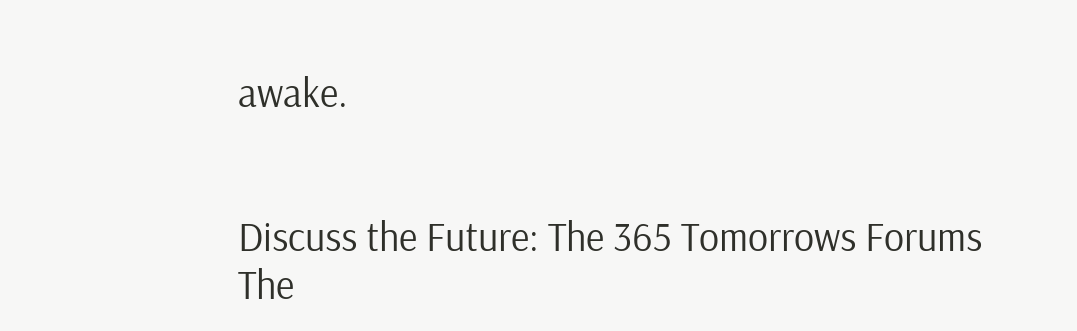awake.


Discuss the Future: The 365 Tomorrows Forums
The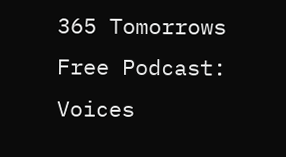365 Tomorrows Free Podcast: Voices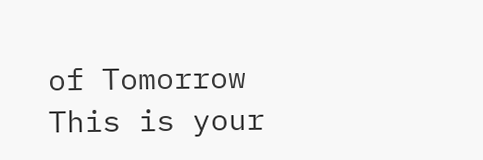of Tomorrow
This is your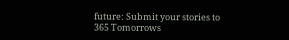future: Submit your stories to 365 Tomorrows